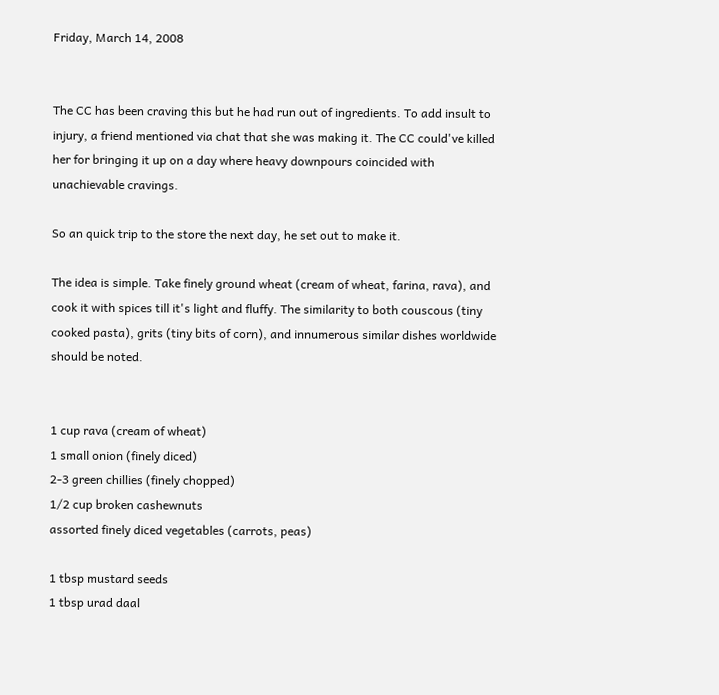Friday, March 14, 2008


The CC has been craving this but he had run out of ingredients. To add insult to injury, a friend mentioned via chat that she was making it. The CC could've killed her for bringing it up on a day where heavy downpours coincided with unachievable cravings.

So an quick trip to the store the next day, he set out to make it.

The idea is simple. Take finely ground wheat (cream of wheat, farina, rava), and cook it with spices till it's light and fluffy. The similarity to both couscous (tiny cooked pasta), grits (tiny bits of corn), and innumerous similar dishes worldwide should be noted.


1 cup rava (cream of wheat)
1 small onion (finely diced)
2-3 green chillies (finely chopped)
1/2 cup broken cashewnuts
assorted finely diced vegetables (carrots, peas)

1 tbsp mustard seeds
1 tbsp urad daal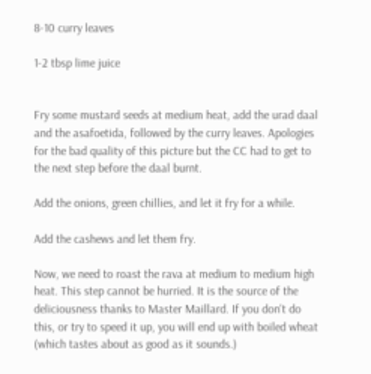8-10 curry leaves

1-2 tbsp lime juice


Fry some mustard seeds at medium heat, add the urad daal and the asafoetida, followed by the curry leaves. Apologies for the bad quality of this picture but the CC had to get to the next step before the daal burnt.

Add the onions, green chillies, and let it fry for a while.

Add the cashews and let them fry.

Now, we need to roast the rava at medium to medium high heat. This step cannot be hurried. It is the source of the deliciousness thanks to Master Maillard. If you don't do this, or try to speed it up, you will end up with boiled wheat (which tastes about as good as it sounds.)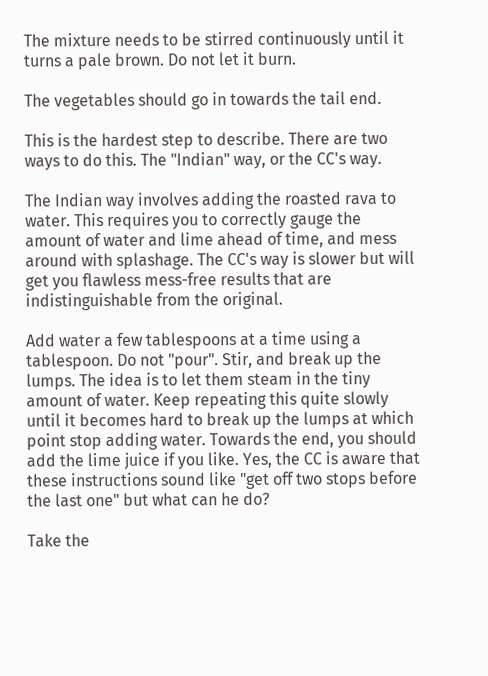The mixture needs to be stirred continuously until it turns a pale brown. Do not let it burn.

The vegetables should go in towards the tail end.

This is the hardest step to describe. There are two ways to do this. The "Indian" way, or the CC's way.

The Indian way involves adding the roasted rava to water. This requires you to correctly gauge the amount of water and lime ahead of time, and mess around with splashage. The CC's way is slower but will get you flawless mess-free results that are indistinguishable from the original.

Add water a few tablespoons at a time using a tablespoon. Do not "pour". Stir, and break up the lumps. The idea is to let them steam in the tiny amount of water. Keep repeating this quite slowly until it becomes hard to break up the lumps at which point stop adding water. Towards the end, you should add the lime juice if you like. Yes, the CC is aware that these instructions sound like "get off two stops before the last one" but what can he do?

Take the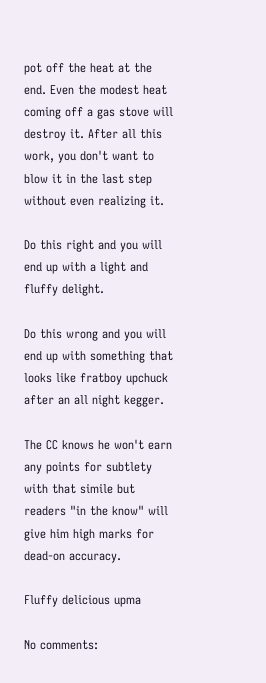pot off the heat at the end. Even the modest heat coming off a gas stove will destroy it. After all this work, you don't want to blow it in the last step without even realizing it.

Do this right and you will end up with a light and fluffy delight.

Do this wrong and you will end up with something that looks like fratboy upchuck after an all night kegger.

The CC knows he won't earn any points for subtlety with that simile but readers "in the know" will give him high marks for dead-on accuracy.

Fluffy delicious upma

No comments: